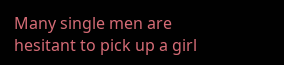Many single men are hesitant to pick up a girl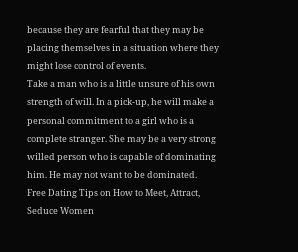because they are fearful that they may be placing themselves in a situation where they might lose control of events.
Take a man who is a little unsure of his own strength of will. In a pick-up, he will make a personal commitment to a girl who is a complete stranger. She may be a very strong willed person who is capable of dominating him. He may not want to be dominated.
Free Dating Tips on How to Meet, Attract, Seduce Women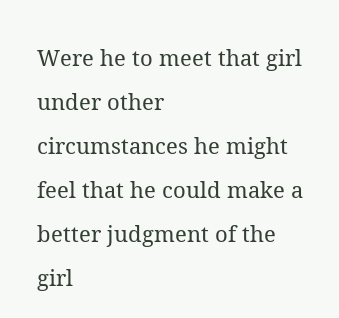Were he to meet that girl under other circumstances he might feel that he could make a better judgment of the girl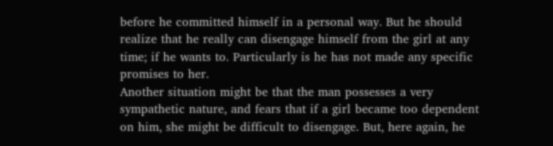before he committed himself in a personal way. But he should realize that he really can disengage himself from the girl at any time; if he wants to. Particularly is he has not made any specific promises to her.
Another situation might be that the man possesses a very sympathetic nature, and fears that if a girl became too dependent on him, she might be difficult to disengage. But, here again, he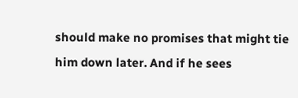should make no promises that might tie him down later. And if he sees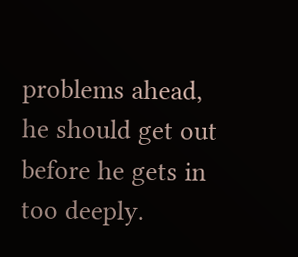problems ahead, he should get out before he gets in too deeply.